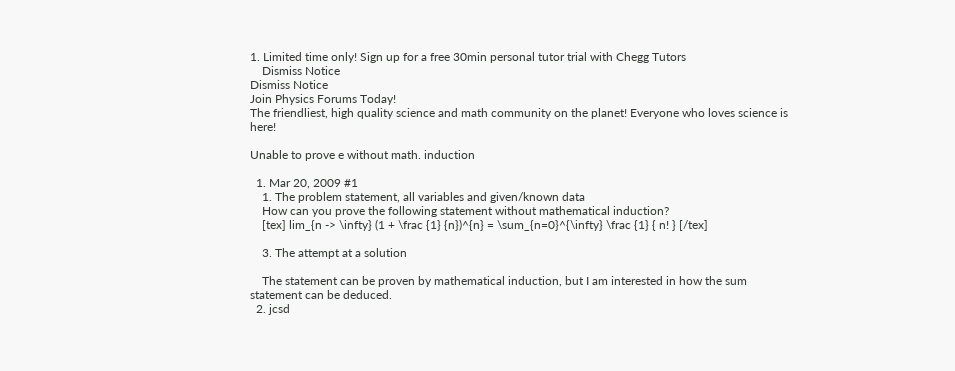1. Limited time only! Sign up for a free 30min personal tutor trial with Chegg Tutors
    Dismiss Notice
Dismiss Notice
Join Physics Forums Today!
The friendliest, high quality science and math community on the planet! Everyone who loves science is here!

Unable to prove e without math. induction

  1. Mar 20, 2009 #1
    1. The problem statement, all variables and given/known data
    How can you prove the following statement without mathematical induction?
    [tex] lim_{n -> \infty} (1 + \frac {1} {n})^{n} = \sum_{n=0}^{\infty} \frac {1} { n! } [/tex]

    3. The attempt at a solution

    The statement can be proven by mathematical induction, but I am interested in how the sum statement can be deduced.
  2. jcsd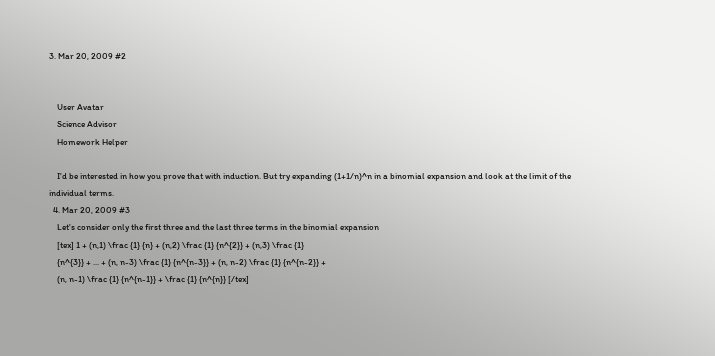3. Mar 20, 2009 #2


    User Avatar
    Science Advisor
    Homework Helper

    I'd be interested in how you prove that with induction. But try expanding (1+1/n)^n in a binomial expansion and look at the limit of the individual terms.
  4. Mar 20, 2009 #3
    Let's consider only the first three and the last three terms in the binomial expansion
    [tex] 1 + (n,1) \frac {1} {n} + (n,2) \frac {1} {n^{2}} + (n,3) \frac {1}
    {n^{3}} + ... + (n, n-3) \frac {1} {n^{n-3}} + (n, n-2) \frac {1} {n^{n-2}} +
    (n, n-1) \frac {1} {n^{n-1}} + \frac {1} {n^{n}} [/tex]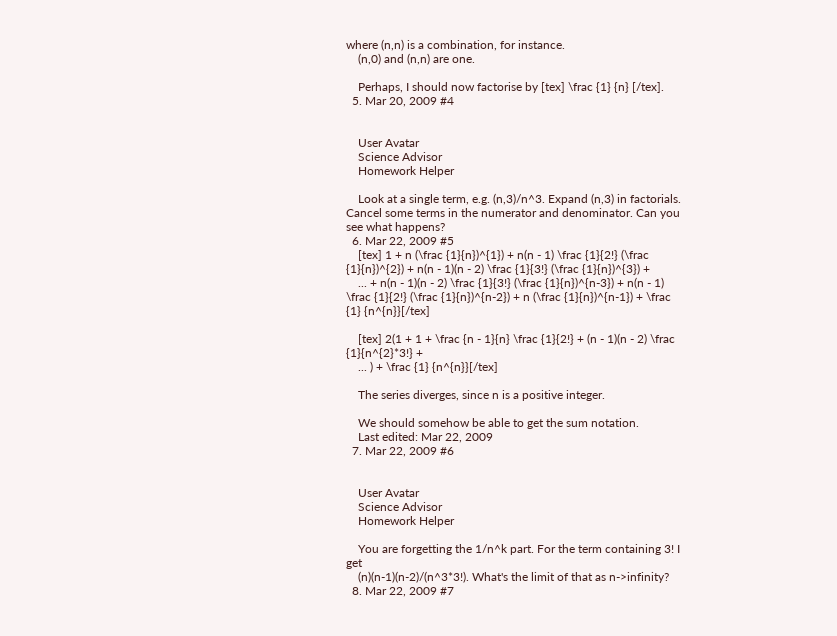where (n,n) is a combination, for instance.
    (n,0) and (n,n) are one.

    Perhaps, I should now factorise by [tex] \frac {1} {n} [/tex].
  5. Mar 20, 2009 #4


    User Avatar
    Science Advisor
    Homework Helper

    Look at a single term, e.g. (n,3)/n^3. Expand (n,3) in factorials. Cancel some terms in the numerator and denominator. Can you see what happens?
  6. Mar 22, 2009 #5
    [tex] 1 + n (\frac {1}{n})^{1}) + n(n - 1) \frac {1}{2!} (\frac {1}{n})^{2}) + n(n - 1)(n - 2) \frac {1}{3!} (\frac {1}{n})^{3}) +
    ... + n(n - 1)(n - 2) \frac {1}{3!} (\frac {1}{n})^{n-3}) + n(n - 1) \frac {1}{2!} (\frac {1}{n})^{n-2}) + n (\frac {1}{n})^{n-1}) + \frac {1} {n^{n}}[/tex]

    [tex] 2(1 + 1 + \frac {n - 1}{n} \frac {1}{2!} + (n - 1)(n - 2) \frac {1}{n^{2}*3!} +
    ... ) + \frac {1} {n^{n}}[/tex]

    The series diverges, since n is a positive integer.

    We should somehow be able to get the sum notation.
    Last edited: Mar 22, 2009
  7. Mar 22, 2009 #6


    User Avatar
    Science Advisor
    Homework Helper

    You are forgetting the 1/n^k part. For the term containing 3! I get
    (n)(n-1)(n-2)/(n^3*3!). What's the limit of that as n->infinity?
  8. Mar 22, 2009 #7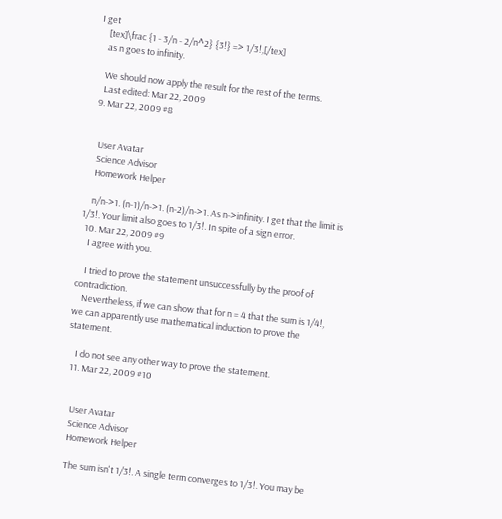I get
    [tex]\frac {1 - 3/n - 2/n^2} {3!} => 1/3!,[/tex]
    as n goes to infinity.

    We should now apply the result for the rest of the terms.
    Last edited: Mar 22, 2009
  9. Mar 22, 2009 #8


    User Avatar
    Science Advisor
    Homework Helper

    n/n->1. (n-1)/n->1. (n-2)/n->1. As n->infinity. I get that the limit is 1/3!. Your limit also goes to 1/3!. In spite of a sign error.
  10. Mar 22, 2009 #9
    I agree with you.

    I tried to prove the statement unsuccessfully by the proof of contradiction.
    Nevertheless, if we can show that for n = 4 that the sum is 1/4!, we can apparently use mathematical induction to prove the statement.

    I do not see any other way to prove the statement.
  11. Mar 22, 2009 #10


    User Avatar
    Science Advisor
    Homework Helper

    The sum isn't 1/3!. A single term converges to 1/3!. You may be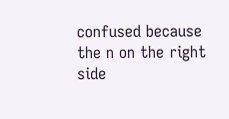confused because the n on the right side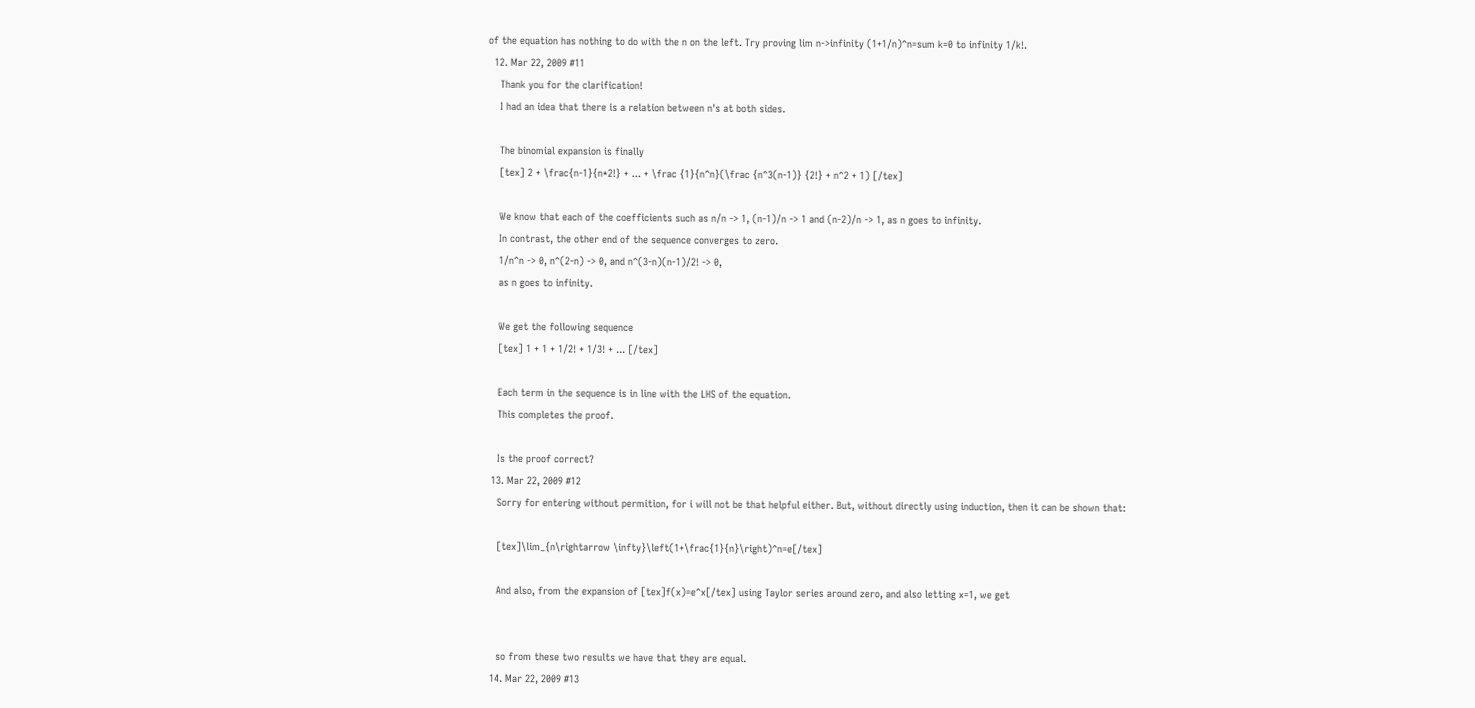of the equation has nothing to do with the n on the left. Try proving lim n->infinity (1+1/n)^n=sum k=0 to infinity 1/k!.
  12. Mar 22, 2009 #11
    Thank you for the clarification!
    I had an idea that there is a relation between n's at both sides.

    The binomial expansion is finally
    [tex] 2 + \frac{n-1}{n*2!} + ... + \frac {1}{n^n}(\frac {n^3(n-1)} {2!} + n^2 + 1) [/tex]

    We know that each of the coefficients such as n/n -> 1, (n-1)/n -> 1 and (n-2)/n -> 1, as n goes to infinity.
    In contrast, the other end of the sequence converges to zero.
    1/n^n -> 0, n^(2-n) -> 0, and n^(3-n)(n-1)/2! -> 0,
    as n goes to infinity.

    We get the following sequence
    [tex] 1 + 1 + 1/2! + 1/3! + ... [/tex]

    Each term in the sequence is in line with the LHS of the equation.
    This completes the proof.

    Is the proof correct?
  13. Mar 22, 2009 #12
    Sorry for entering without permition, for i will not be that helpful either. But, without directly using induction, then it can be shown that:

    [tex]\lim_{n\rightarrow \infty}\left(1+\frac{1}{n}\right)^n=e[/tex]

    And also, from the expansion of [tex]f(x)=e^x[/tex] using Taylor series around zero, and also letting x=1, we get


    so from these two results we have that they are equal.
  14. Mar 22, 2009 #13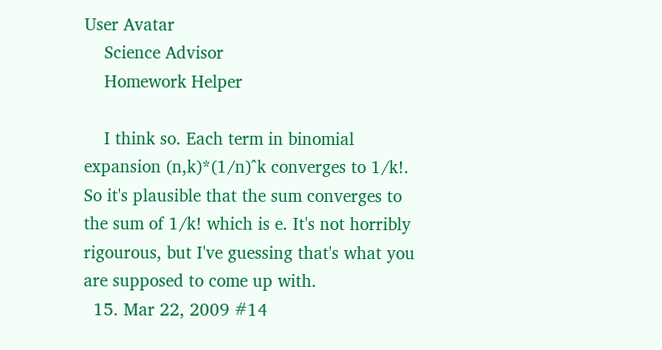User Avatar
    Science Advisor
    Homework Helper

    I think so. Each term in binomial expansion (n,k)*(1/n)^k converges to 1/k!. So it's plausible that the sum converges to the sum of 1/k! which is e. It's not horribly rigourous, but I've guessing that's what you are supposed to come up with.
  15. Mar 22, 2009 #14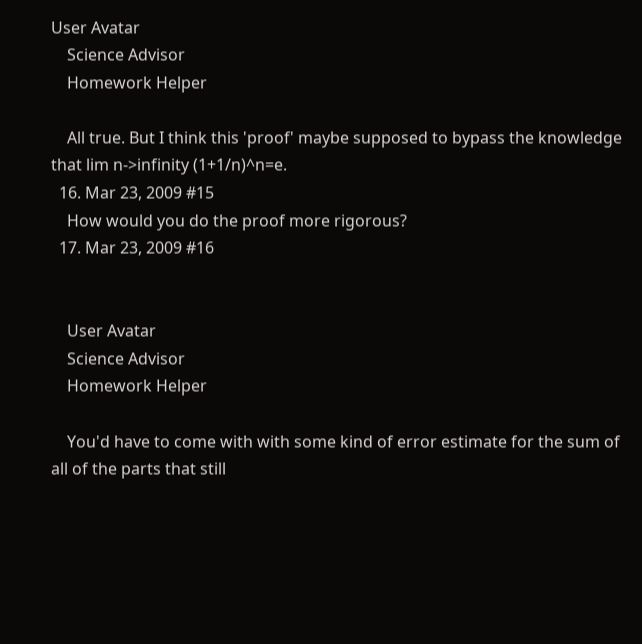User Avatar
    Science Advisor
    Homework Helper

    All true. But I think this 'proof' maybe supposed to bypass the knowledge that lim n->infinity (1+1/n)^n=e.
  16. Mar 23, 2009 #15
    How would you do the proof more rigorous?
  17. Mar 23, 2009 #16


    User Avatar
    Science Advisor
    Homework Helper

    You'd have to come with with some kind of error estimate for the sum of all of the parts that still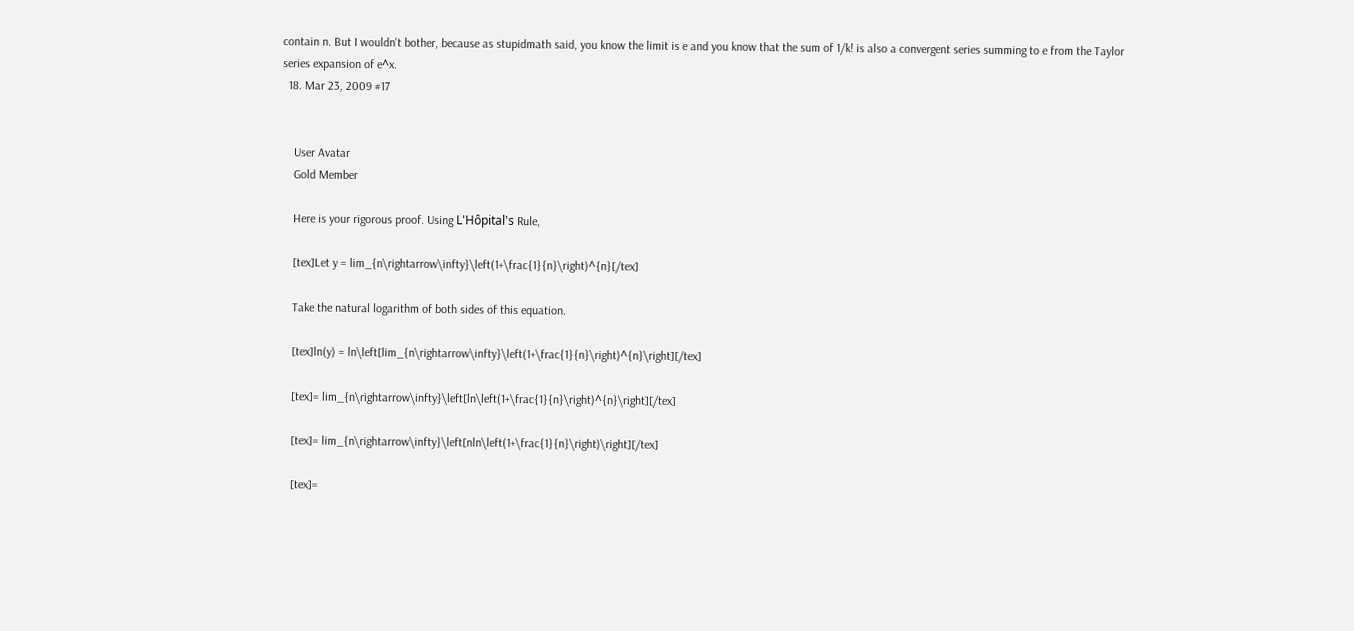contain n. But I wouldn't bother, because as stupidmath said, you know the limit is e and you know that the sum of 1/k! is also a convergent series summing to e from the Taylor series expansion of e^x.
  18. Mar 23, 2009 #17


    User Avatar
    Gold Member

    Here is your rigorous proof. Using L'Hôpital's Rule,

    [tex]Let y = lim_{n\rightarrow\infty}\left(1+\frac{1}{n}\right)^{n}[/tex]

    Take the natural logarithm of both sides of this equation.

    [tex]ln(y) = ln\left[lim_{n\rightarrow\infty}\left(1+\frac{1}{n}\right)^{n}\right][/tex]

    [tex]= lim_{n\rightarrow\infty}\left[ln\left(1+\frac{1}{n}\right)^{n}\right][/tex]

    [tex]= lim_{n\rightarrow\infty}\left[nln\left(1+\frac{1}{n}\right)\right][/tex]

    [tex]=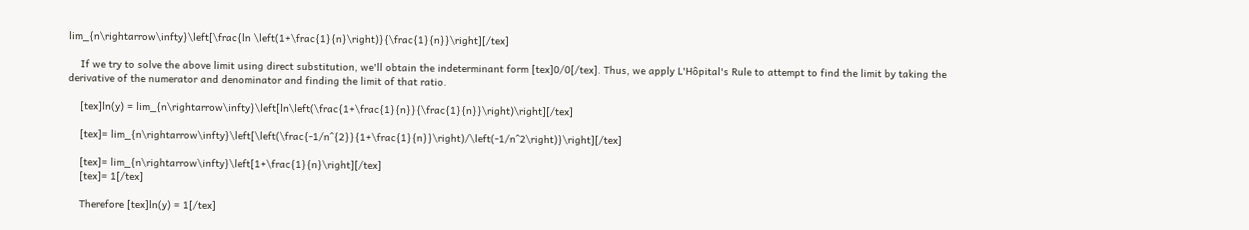lim_{n\rightarrow\infty}\left[\frac{ln \left(1+\frac{1}{n}\right)}{\frac{1}{n}}\right][/tex]

    If we try to solve the above limit using direct substitution, we'll obtain the indeterminant form [tex]0/0[/tex]. Thus, we apply L'Hôpital's Rule to attempt to find the limit by taking the derivative of the numerator and denominator and finding the limit of that ratio.

    [tex]ln(y) = lim_{n\rightarrow\infty}\left[ln\left(\frac{1+\frac{1}{n}}{\frac{1}{n}}\right)\right][/tex]

    [tex]= lim_{n\rightarrow\infty}\left[\left(\frac{-1/n^{2}}{1+\frac{1}{n}}\right)/\left(-1/n^2\right)}\right][/tex]

    [tex]= lim_{n\rightarrow\infty}\left[1+\frac{1}{n}\right][/tex]
    [tex]= 1[/tex]

    Therefore [tex]ln(y) = 1[/tex]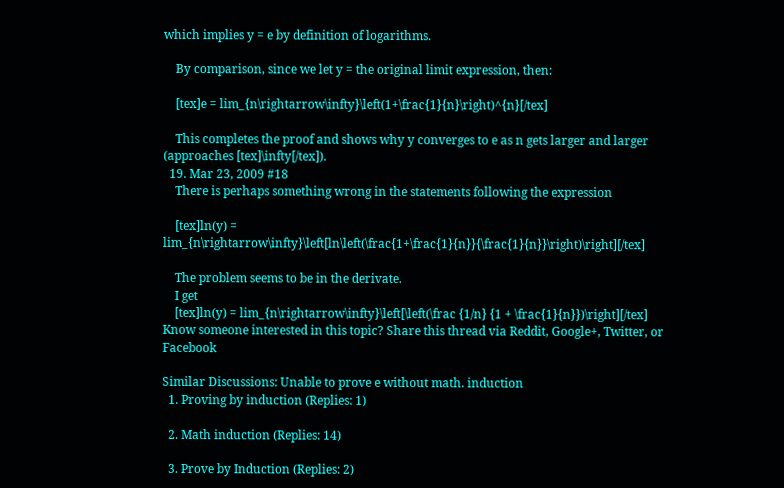which implies y = e by definition of logarithms.

    By comparison, since we let y = the original limit expression, then:

    [tex]e = lim_{n\rightarrow\infty}\left(1+\frac{1}{n}\right)^{n}[/tex]

    This completes the proof and shows why y converges to e as n gets larger and larger (approaches [tex]\infty[/tex]).
  19. Mar 23, 2009 #18
    There is perhaps something wrong in the statements following the expression

    [tex]ln(y) = lim_{n\rightarrow\infty}\left[ln\left(\frac{1+\frac{1}{n}}{\frac{1}{n}}\right)\right][/tex]

    The problem seems to be in the derivate.
    I get
    [tex]ln(y) = lim_{n\rightarrow\infty}\left[\left(\frac {1/n} {1 + \frac{1}{n}})\right][/tex]
Know someone interested in this topic? Share this thread via Reddit, Google+, Twitter, or Facebook

Similar Discussions: Unable to prove e without math. induction
  1. Proving by induction (Replies: 1)

  2. Math induction (Replies: 14)

  3. Prove by Induction (Replies: 2)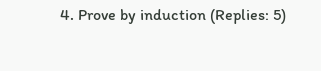4. Prove by induction (Replies: 5)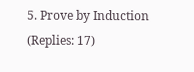5. Prove by Induction (Replies: 17)